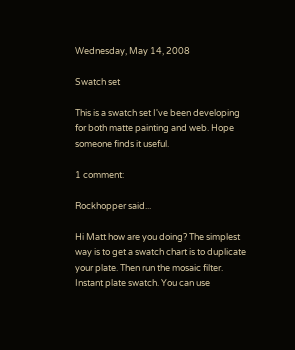Wednesday, May 14, 2008

Swatch set

This is a swatch set I've been developing for both matte painting and web. Hope someone finds it useful.

1 comment:

Rockhopper said...

Hi Matt how are you doing? The simplest way is to get a swatch chart is to duplicate your plate. Then run the mosaic filter. Instant plate swatch. You can use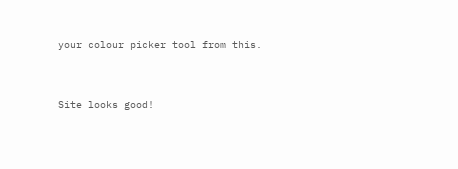your colour picker tool from this.


Site looks good!